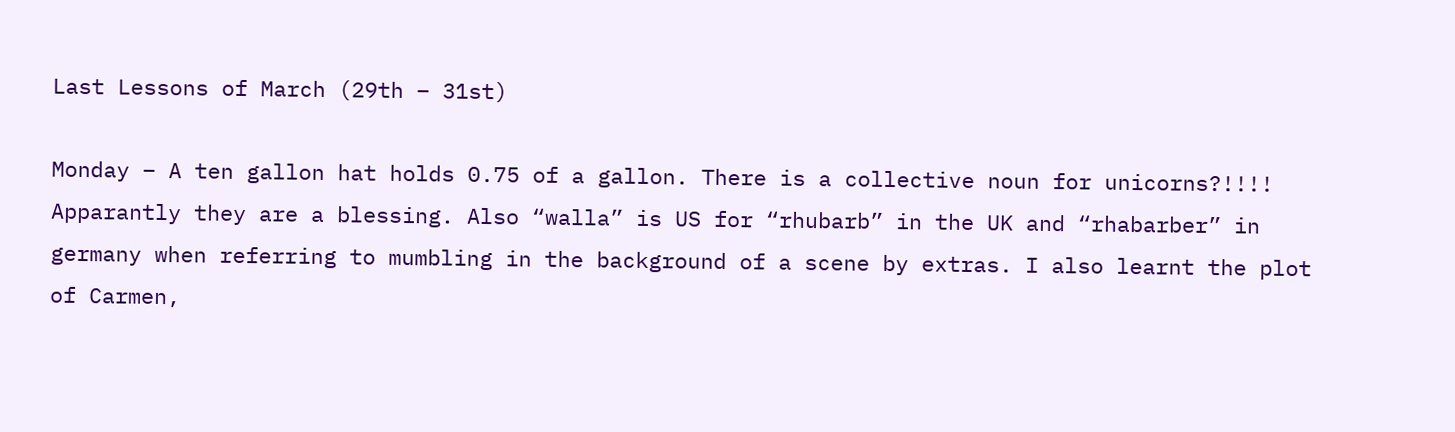Last Lessons of March (29th – 31st)

Monday – A ten gallon hat holds 0.75 of a gallon. There is a collective noun for unicorns?!!!! Apparantly they are a blessing. Also “walla” is US for “rhubarb” in the UK and “rhabarber” in germany when referring to mumbling in the background of a scene by extras. I also learnt the plot of Carmen,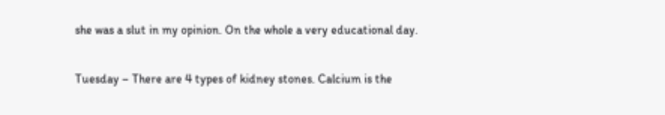she was a slut in my opinion. On the whole a very educational day.

Tuesday – There are 4 types of kidney stones. Calcium is the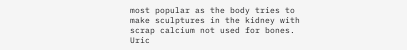most popular as the body tries to make sculptures in the kidney with scrap calcium not used for bones. Uric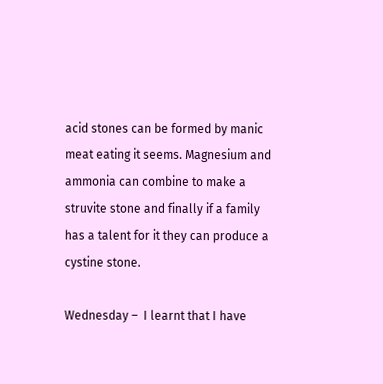acid stones can be formed by manic meat eating it seems. Magnesium and ammonia can combine to make a struvite stone and finally if a family has a talent for it they can produce a cystine stone.

Wednesday –  I learnt that I have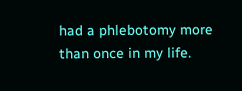had a phlebotomy more than once in my life.